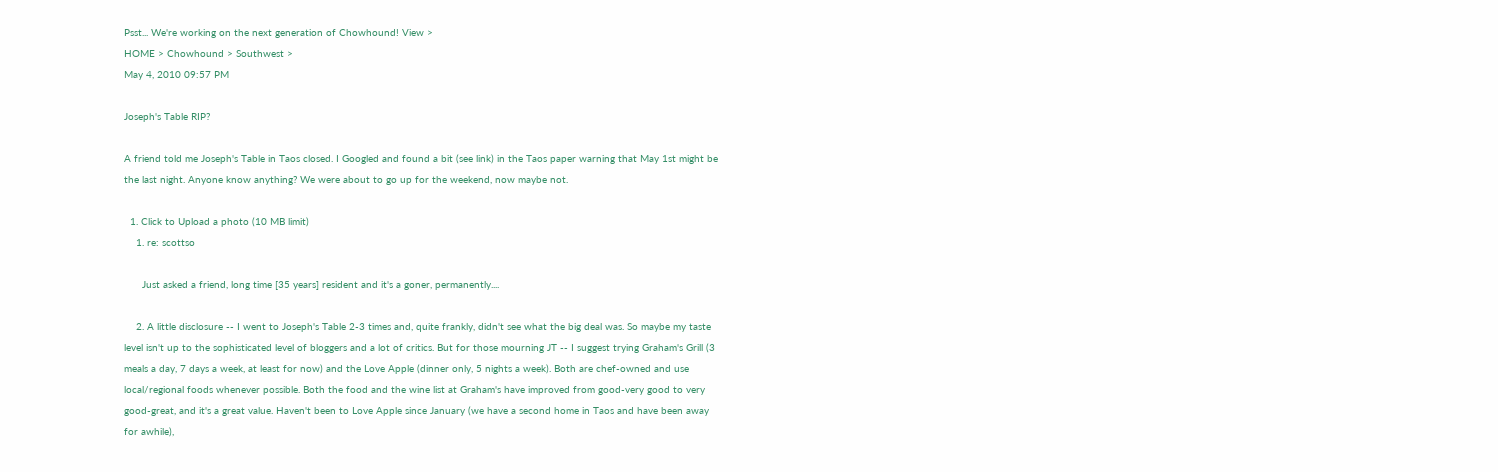Psst... We're working on the next generation of Chowhound! View >
HOME > Chowhound > Southwest >
May 4, 2010 09:57 PM

Joseph's Table RIP?

A friend told me Joseph's Table in Taos closed. I Googled and found a bit (see link) in the Taos paper warning that May 1st might be the last night. Anyone know anything? We were about to go up for the weekend, now maybe not.

  1. Click to Upload a photo (10 MB limit)
    1. re: scottso

      Just asked a friend, long time [35 years] resident and it's a goner, permanently....

    2. A little disclosure -- I went to Joseph's Table 2-3 times and, quite frankly, didn't see what the big deal was. So maybe my taste level isn't up to the sophisticated level of bloggers and a lot of critics. But for those mourning JT -- I suggest trying Graham's Grill (3 meals a day, 7 days a week, at least for now) and the Love Apple (dinner only, 5 nights a week). Both are chef-owned and use local/regional foods whenever possible. Both the food and the wine list at Graham's have improved from good-very good to very good-great, and it's a great value. Haven't been to Love Apple since January (we have a second home in Taos and have been away for awhile),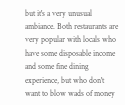but it's a very unusual ambiance. Both restaurants are very popular with locals who have some disposable income and some fine dining experience, but who don't want to blow wads of money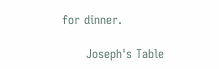for dinner.

      Joseph's Table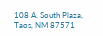108 A. South Plaza, Taos, NM 87571